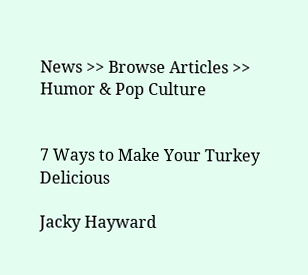News >> Browse Articles >> Humor & Pop Culture


7 Ways to Make Your Turkey Delicious

Jacky Hayward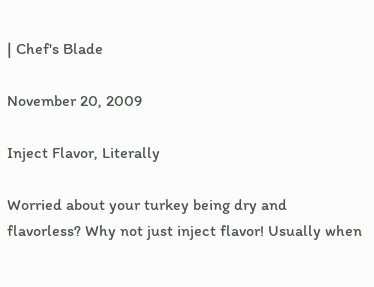| Chef's Blade

November 20, 2009

Inject Flavor, Literally

Worried about your turkey being dry and flavorless? Why not just inject flavor! Usually when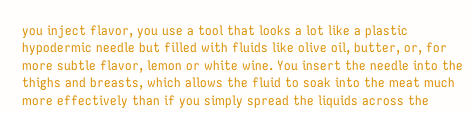you inject flavor, you use a tool that looks a lot like a plastic hypodermic needle but filled with fluids like olive oil, butter, or, for more subtle flavor, lemon or white wine. You insert the needle into the thighs and breasts, which allows the fluid to soak into the meat much more effectively than if you simply spread the liquids across the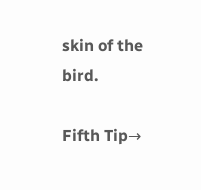skin of the bird.

Fifth Tip→